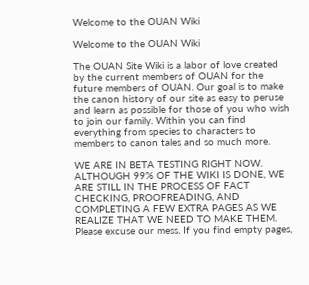Welcome to the OUAN Wiki

Welcome to the OUAN Wiki

The OUAN Site Wiki is a labor of love created by the current members of OUAN for the future members of OUAN. Our goal is to make the canon history of our site as easy to peruse and learn as possible for those of you who wish to join our family. Within you can find everything from species to characters to members to canon tales and so much more.

WE ARE IN BETA TESTING RIGHT NOW. ALTHOUGH 99% OF THE WIKI IS DONE, WE ARE STILL IN THE PROCESS OF FACT CHECKING, PROOFREADING, AND COMPLETING A FEW EXTRA PAGES AS WE REALIZE THAT WE NEED TO MAKE THEM. Please excuse our mess. If you find empty pages,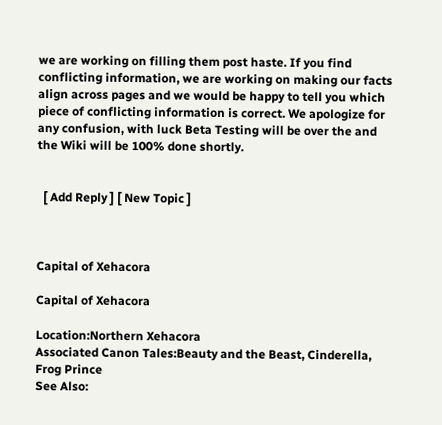we are working on filling them post haste. If you find conflicting information, we are working on making our facts align across pages and we would be happy to tell you which piece of conflicting information is correct. We apologize for any confusion, with luck Beta Testing will be over the and the Wiki will be 100% done shortly.


  [ Add Reply ] [ New Topic ]



Capital of Xehacora

Capital of Xehacora

Location:Northern Xehacora
Associated Canon Tales:Beauty and the Beast, Cinderella, Frog Prince
See Also: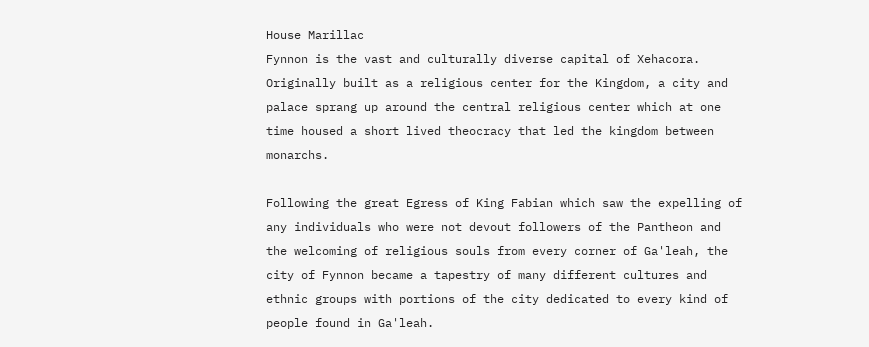House Marillac
Fynnon is the vast and culturally diverse capital of Xehacora. Originally built as a religious center for the Kingdom, a city and palace sprang up around the central religious center which at one time housed a short lived theocracy that led the kingdom between monarchs.

Following the great Egress of King Fabian which saw the expelling of any individuals who were not devout followers of the Pantheon and the welcoming of religious souls from every corner of Ga'leah, the city of Fynnon became a tapestry of many different cultures and ethnic groups with portions of the city dedicated to every kind of people found in Ga'leah.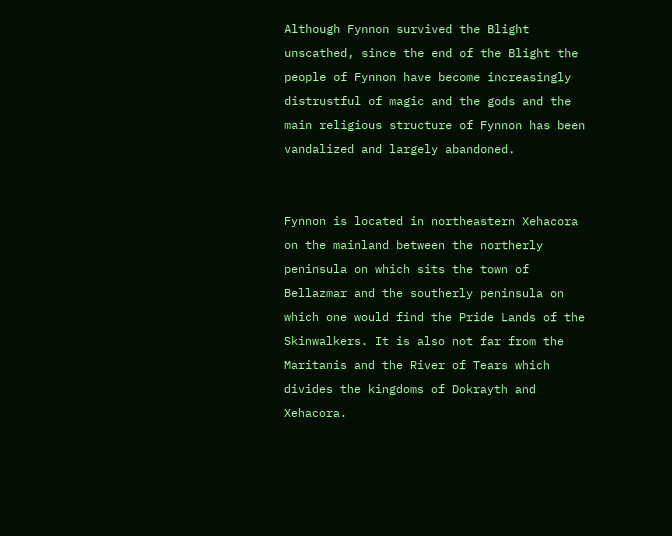Although Fynnon survived the Blight unscathed, since the end of the Blight the people of Fynnon have become increasingly distrustful of magic and the gods and the main religious structure of Fynnon has been vandalized and largely abandoned.


Fynnon is located in northeastern Xehacora on the mainland between the northerly peninsula on which sits the town of Bellazmar and the southerly peninsula on which one would find the Pride Lands of the Skinwalkers. It is also not far from the Maritanis and the River of Tears which divides the kingdoms of Dokrayth and Xehacora.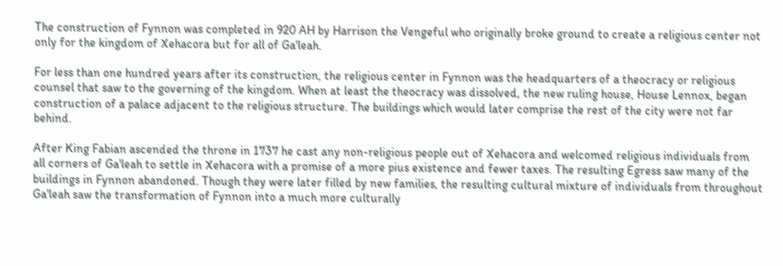The construction of Fynnon was completed in 920 AH by Harrison the Vengeful who originally broke ground to create a religious center not only for the kingdom of Xehacora but for all of Ga'leah.

For less than one hundred years after its construction, the religious center in Fynnon was the headquarters of a theocracy or religious counsel that saw to the governing of the kingdom. When at least the theocracy was dissolved, the new ruling house, House Lennox, began construction of a palace adjacent to the religious structure. The buildings which would later comprise the rest of the city were not far behind.

After King Fabian ascended the throne in 1737 he cast any non-religious people out of Xehacora and welcomed religious individuals from all corners of Ga'leah to settle in Xehacora with a promise of a more pius existence and fewer taxes. The resulting Egress saw many of the buildings in Fynnon abandoned. Though they were later filled by new families, the resulting cultural mixture of individuals from throughout Ga'leah saw the transformation of Fynnon into a much more culturally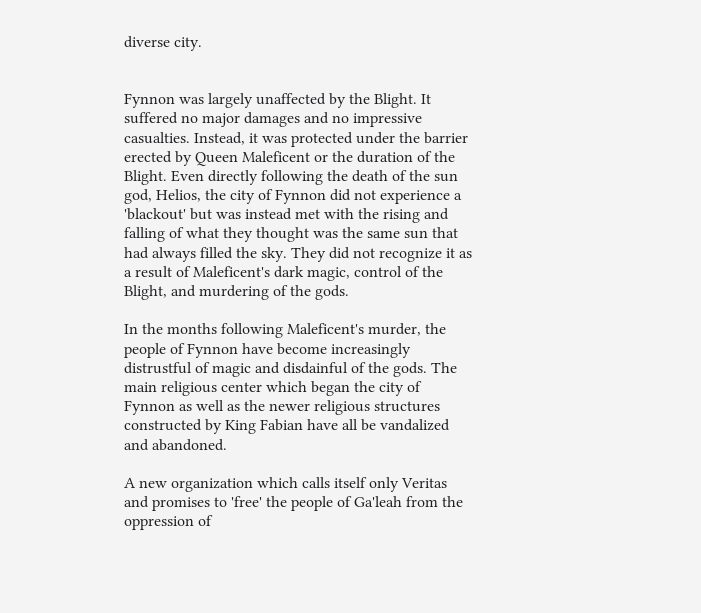diverse city.


Fynnon was largely unaffected by the Blight. It suffered no major damages and no impressive casualties. Instead, it was protected under the barrier erected by Queen Maleficent or the duration of the Blight. Even directly following the death of the sun god, Helios, the city of Fynnon did not experience a 'blackout' but was instead met with the rising and falling of what they thought was the same sun that had always filled the sky. They did not recognize it as a result of Maleficent's dark magic, control of the Blight, and murdering of the gods.

In the months following Maleficent's murder, the people of Fynnon have become increasingly distrustful of magic and disdainful of the gods. The main religious center which began the city of Fynnon as well as the newer religious structures constructed by King Fabian have all be vandalized and abandoned.

A new organization which calls itself only Veritas and promises to 'free' the people of Ga'leah from the oppression of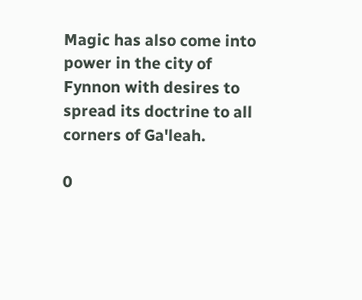Magic has also come into power in the city of Fynnon with desires to spread its doctrine to all corners of Ga'leah.

0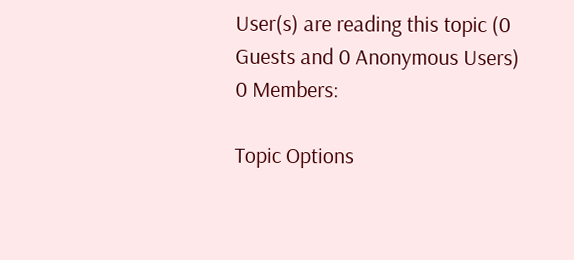User(s) are reading this topic (0 Guests and 0 Anonymous Users)
0 Members:

Topic Options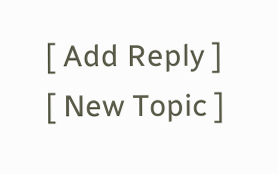[ Add Reply ] [ New Topic ]